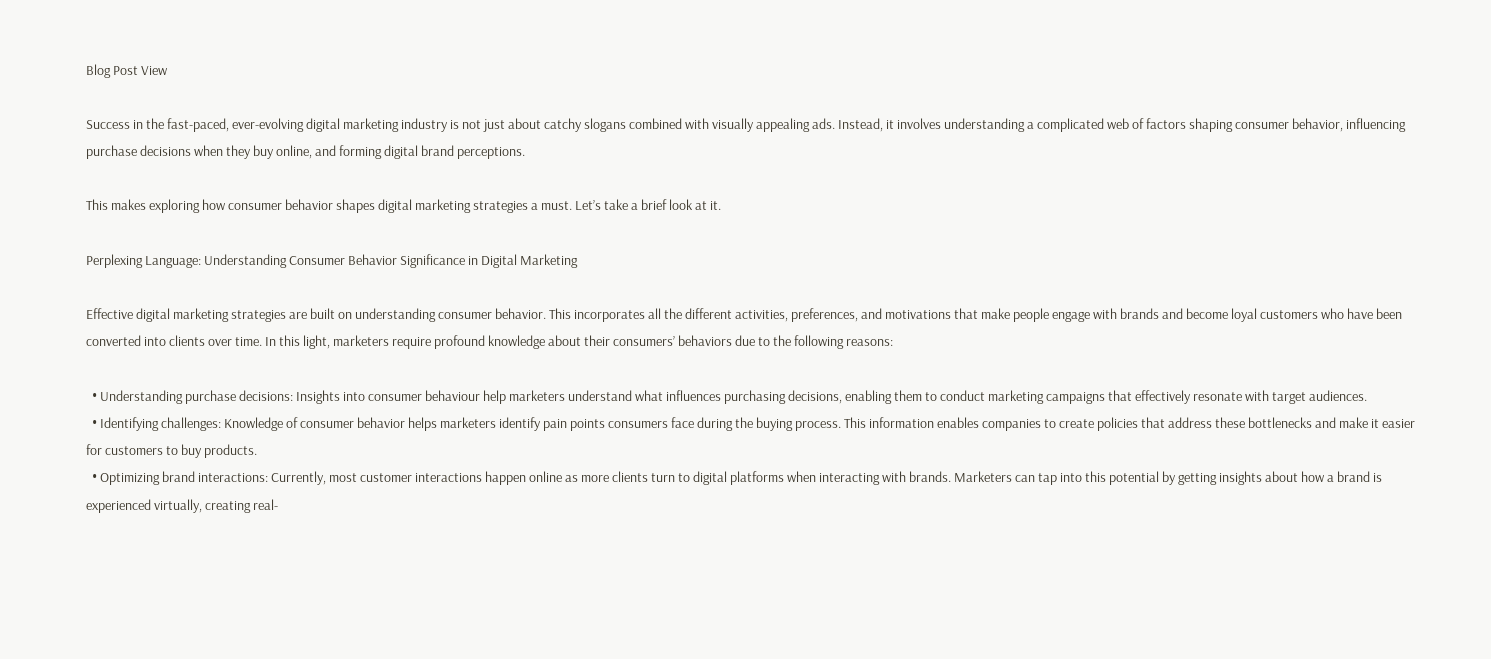Blog Post View

Success in the fast-paced, ever-evolving digital marketing industry is not just about catchy slogans combined with visually appealing ads. Instead, it involves understanding a complicated web of factors shaping consumer behavior, influencing purchase decisions when they buy online, and forming digital brand perceptions.

This makes exploring how consumer behavior shapes digital marketing strategies a must. Let’s take a brief look at it.

Perplexing Language: Understanding Consumer Behavior Significance in Digital Marketing

Effective digital marketing strategies are built on understanding consumer behavior. This incorporates all the different activities, preferences, and motivations that make people engage with brands and become loyal customers who have been converted into clients over time. In this light, marketers require profound knowledge about their consumers’ behaviors due to the following reasons:

  • Understanding purchase decisions: Insights into consumer behaviour help marketers understand what influences purchasing decisions, enabling them to conduct marketing campaigns that effectively resonate with target audiences.
  • Identifying challenges: Knowledge of consumer behavior helps marketers identify pain points consumers face during the buying process. This information enables companies to create policies that address these bottlenecks and make it easier for customers to buy products.
  • Optimizing brand interactions: Currently, most customer interactions happen online as more clients turn to digital platforms when interacting with brands. Marketers can tap into this potential by getting insights about how a brand is experienced virtually, creating real-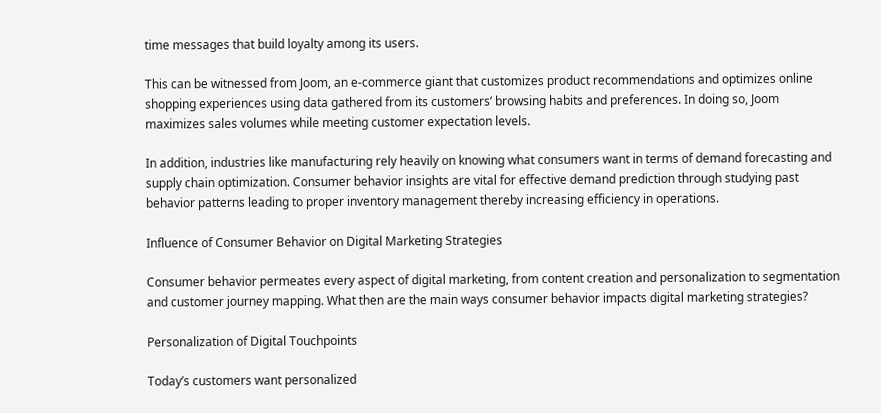time messages that build loyalty among its users.

This can be witnessed from Joom, an e-commerce giant that customizes product recommendations and optimizes online shopping experiences using data gathered from its customers’ browsing habits and preferences. In doing so, Joom maximizes sales volumes while meeting customer expectation levels.

In addition, industries like manufacturing rely heavily on knowing what consumers want in terms of demand forecasting and supply chain optimization. Consumer behavior insights are vital for effective demand prediction through studying past behavior patterns leading to proper inventory management thereby increasing efficiency in operations.

Influence of Consumer Behavior on Digital Marketing Strategies

Consumer behavior permeates every aspect of digital marketing, from content creation and personalization to segmentation and customer journey mapping. What then are the main ways consumer behavior impacts digital marketing strategies?

Personalization of Digital Touchpoints

Today’s customers want personalized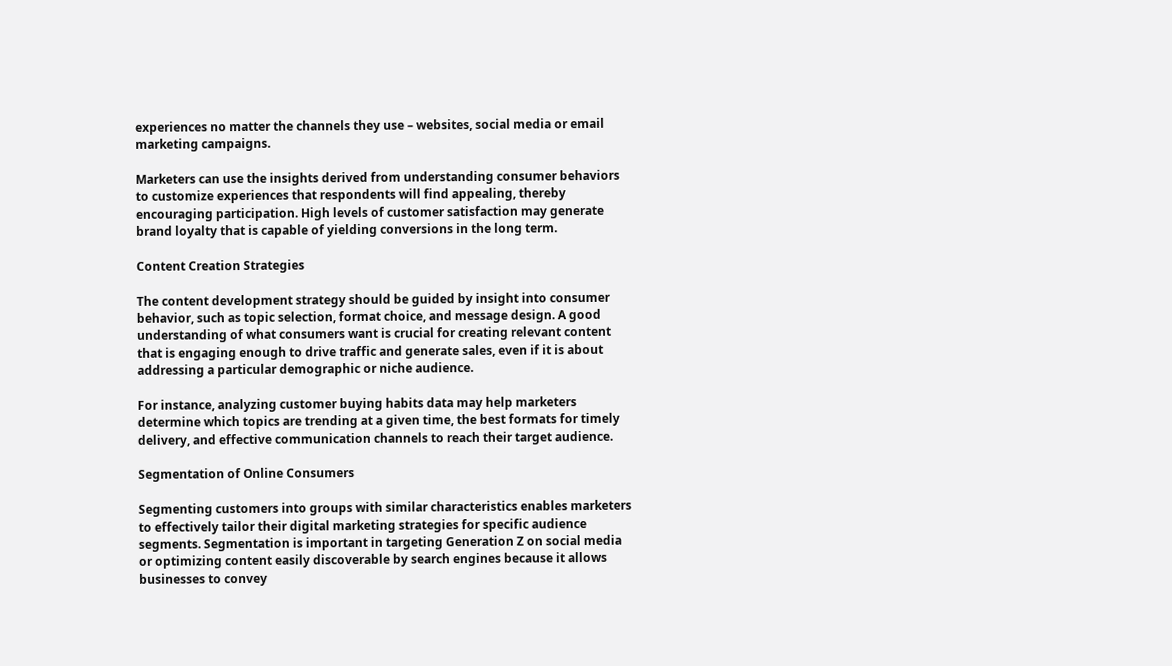experiences no matter the channels they use – websites, social media or email marketing campaigns.

Marketers can use the insights derived from understanding consumer behaviors to customize experiences that respondents will find appealing, thereby encouraging participation. High levels of customer satisfaction may generate brand loyalty that is capable of yielding conversions in the long term.

Content Creation Strategies

The content development strategy should be guided by insight into consumer behavior, such as topic selection, format choice, and message design. A good understanding of what consumers want is crucial for creating relevant content that is engaging enough to drive traffic and generate sales, even if it is about addressing a particular demographic or niche audience.

For instance, analyzing customer buying habits data may help marketers determine which topics are trending at a given time, the best formats for timely delivery, and effective communication channels to reach their target audience.

Segmentation of Online Consumers

Segmenting customers into groups with similar characteristics enables marketers to effectively tailor their digital marketing strategies for specific audience segments. Segmentation is important in targeting Generation Z on social media or optimizing content easily discoverable by search engines because it allows businesses to convey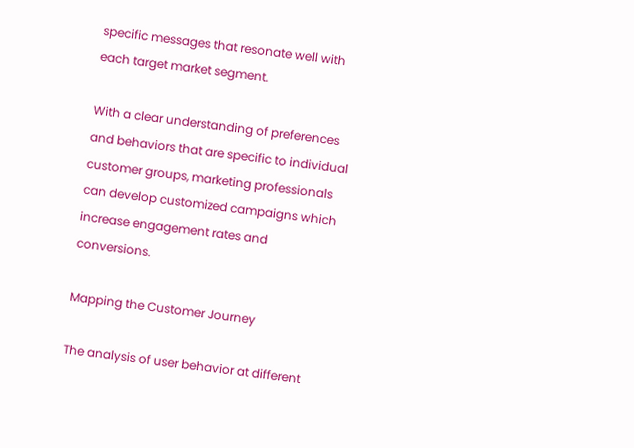specific messages that resonate well with each target market segment.

With a clear understanding of preferences and behaviors that are specific to individual customer groups, marketing professionals can develop customized campaigns which increase engagement rates and conversions.

Mapping the Customer Journey

The analysis of user behavior at different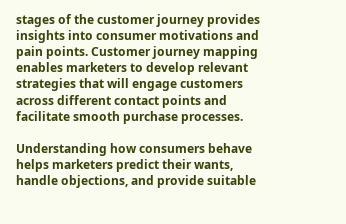stages of the customer journey provides insights into consumer motivations and pain points. Customer journey mapping enables marketers to develop relevant strategies that will engage customers across different contact points and facilitate smooth purchase processes.

Understanding how consumers behave helps marketers predict their wants, handle objections, and provide suitable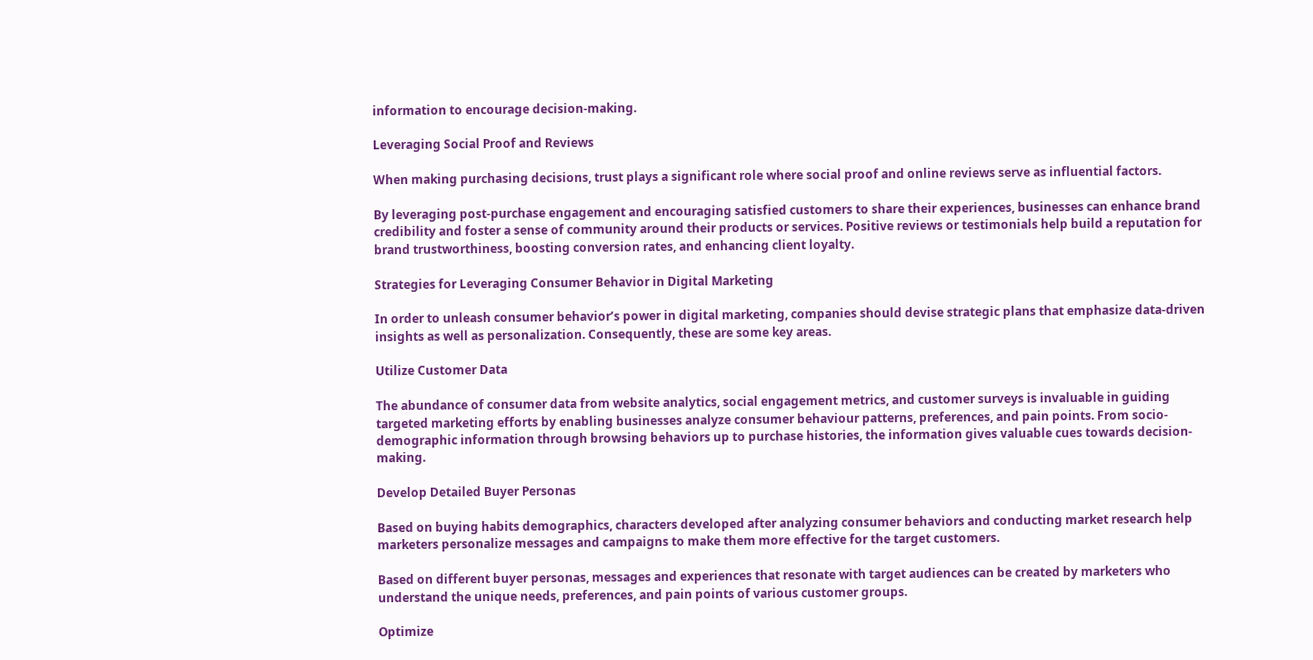information to encourage decision-making.

Leveraging Social Proof and Reviews

When making purchasing decisions, trust plays a significant role where social proof and online reviews serve as influential factors.

By leveraging post-purchase engagement and encouraging satisfied customers to share their experiences, businesses can enhance brand credibility and foster a sense of community around their products or services. Positive reviews or testimonials help build a reputation for brand trustworthiness, boosting conversion rates, and enhancing client loyalty.

Strategies for Leveraging Consumer Behavior in Digital Marketing

In order to unleash consumer behavior’s power in digital marketing, companies should devise strategic plans that emphasize data-driven insights as well as personalization. Consequently, these are some key areas.

Utilize Customer Data

The abundance of consumer data from website analytics, social engagement metrics, and customer surveys is invaluable in guiding targeted marketing efforts by enabling businesses analyze consumer behaviour patterns, preferences, and pain points. From socio-demographic information through browsing behaviors up to purchase histories, the information gives valuable cues towards decision-making.

Develop Detailed Buyer Personas

Based on buying habits demographics, characters developed after analyzing consumer behaviors and conducting market research help marketers personalize messages and campaigns to make them more effective for the target customers.

Based on different buyer personas, messages and experiences that resonate with target audiences can be created by marketers who understand the unique needs, preferences, and pain points of various customer groups.

Optimize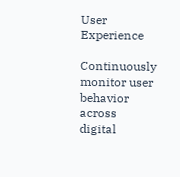User Experience

Continuously monitor user behavior across digital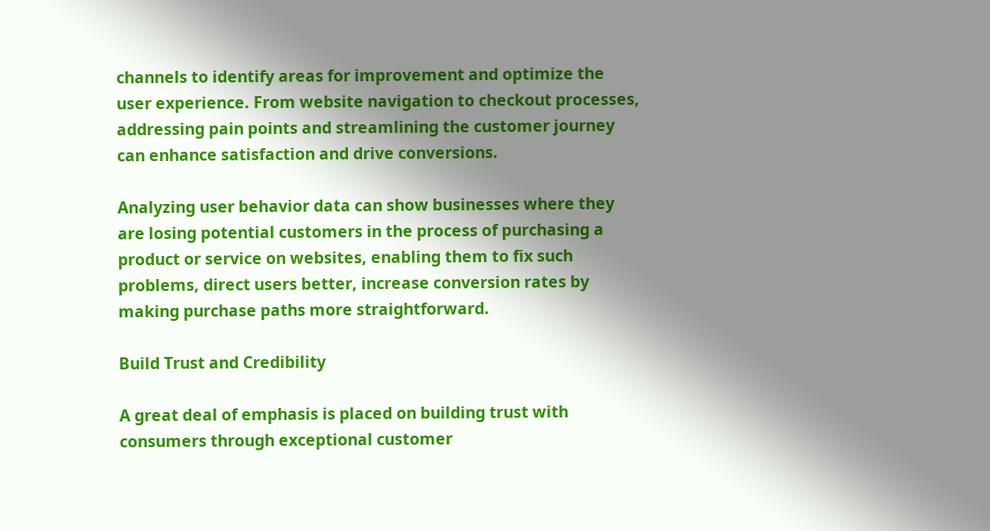channels to identify areas for improvement and optimize the user experience. From website navigation to checkout processes, addressing pain points and streamlining the customer journey can enhance satisfaction and drive conversions.

Analyzing user behavior data can show businesses where they are losing potential customers in the process of purchasing a product or service on websites, enabling them to fix such problems, direct users better, increase conversion rates by making purchase paths more straightforward.

Build Trust and Credibility

A great deal of emphasis is placed on building trust with consumers through exceptional customer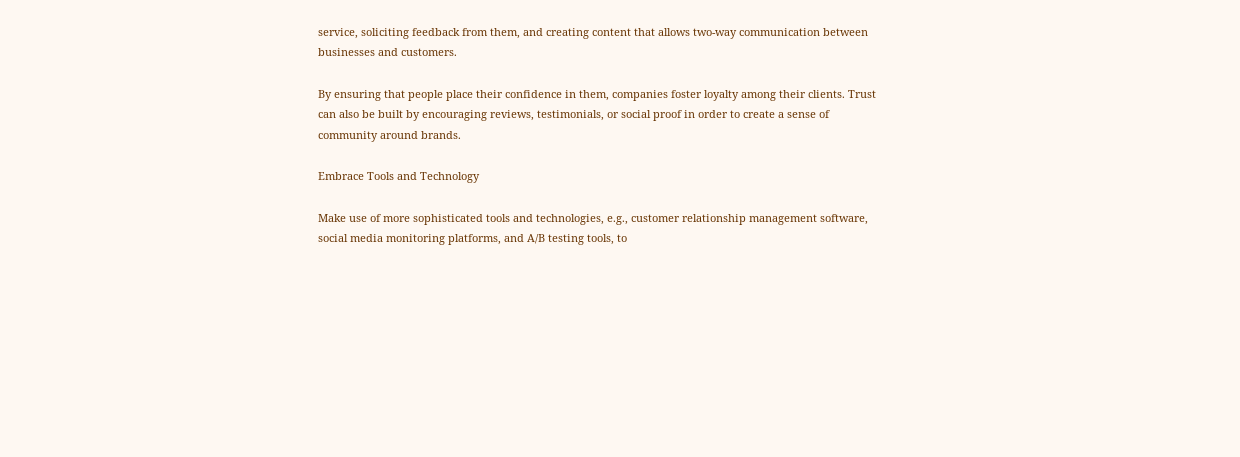service, soliciting feedback from them, and creating content that allows two-way communication between businesses and customers.

By ensuring that people place their confidence in them, companies foster loyalty among their clients. Trust can also be built by encouraging reviews, testimonials, or social proof in order to create a sense of community around brands.

Embrace Tools and Technology

Make use of more sophisticated tools and technologies, e.g., customer relationship management software, social media monitoring platforms, and A/B testing tools, to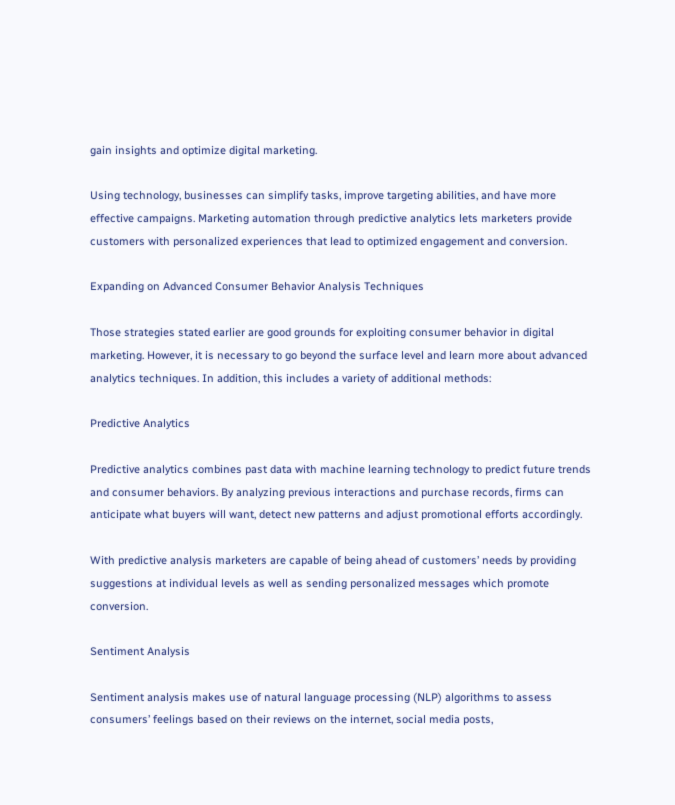gain insights and optimize digital marketing.

Using technology, businesses can simplify tasks, improve targeting abilities, and have more effective campaigns. Marketing automation through predictive analytics lets marketers provide customers with personalized experiences that lead to optimized engagement and conversion.

Expanding on Advanced Consumer Behavior Analysis Techniques

Those strategies stated earlier are good grounds for exploiting consumer behavior in digital marketing. However, it is necessary to go beyond the surface level and learn more about advanced analytics techniques. In addition, this includes a variety of additional methods:

Predictive Analytics

Predictive analytics combines past data with machine learning technology to predict future trends and consumer behaviors. By analyzing previous interactions and purchase records, firms can anticipate what buyers will want, detect new patterns and adjust promotional efforts accordingly.

With predictive analysis marketers are capable of being ahead of customers’ needs by providing suggestions at individual levels as well as sending personalized messages which promote conversion.

Sentiment Analysis

Sentiment analysis makes use of natural language processing (NLP) algorithms to assess consumers’ feelings based on their reviews on the internet, social media posts,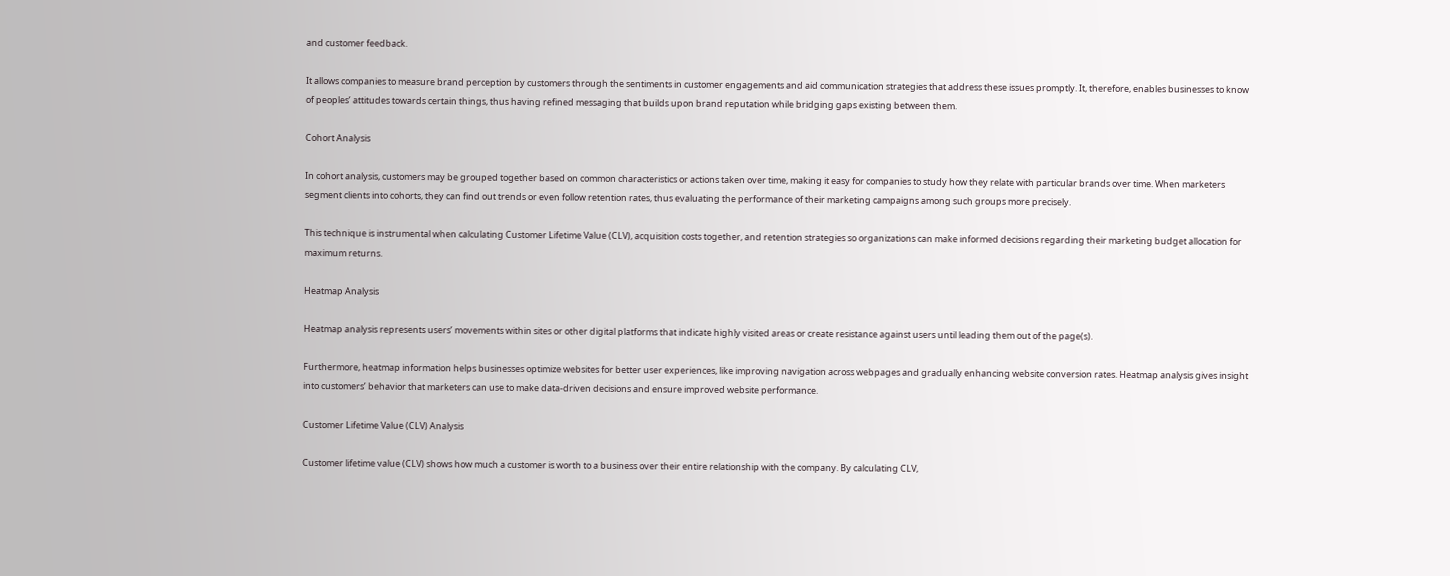and customer feedback.

It allows companies to measure brand perception by customers through the sentiments in customer engagements and aid communication strategies that address these issues promptly. It, therefore, enables businesses to know of peoples’ attitudes towards certain things, thus having refined messaging that builds upon brand reputation while bridging gaps existing between them.

Cohort Analysis

In cohort analysis, customers may be grouped together based on common characteristics or actions taken over time, making it easy for companies to study how they relate with particular brands over time. When marketers segment clients into cohorts, they can find out trends or even follow retention rates, thus evaluating the performance of their marketing campaigns among such groups more precisely.

This technique is instrumental when calculating Customer Lifetime Value (CLV), acquisition costs together, and retention strategies so organizations can make informed decisions regarding their marketing budget allocation for maximum returns.

Heatmap Analysis

Heatmap analysis represents users’ movements within sites or other digital platforms that indicate highly visited areas or create resistance against users until leading them out of the page(s).

Furthermore, heatmap information helps businesses optimize websites for better user experiences, like improving navigation across webpages and gradually enhancing website conversion rates. Heatmap analysis gives insight into customers’ behavior that marketers can use to make data-driven decisions and ensure improved website performance.

Customer Lifetime Value (CLV) Analysis

Customer lifetime value (CLV) shows how much a customer is worth to a business over their entire relationship with the company. By calculating CLV,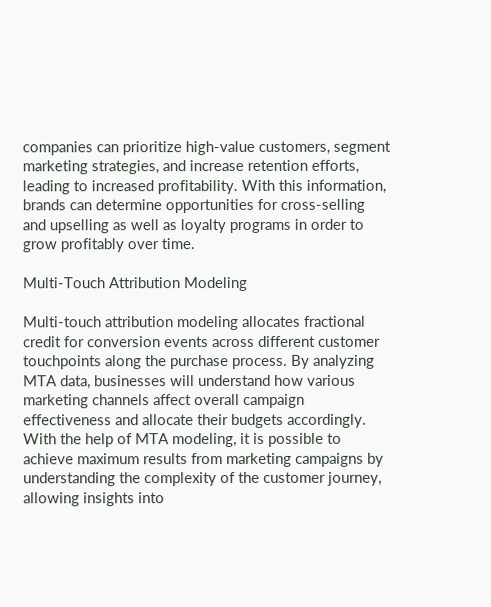companies can prioritize high-value customers, segment marketing strategies, and increase retention efforts, leading to increased profitability. With this information, brands can determine opportunities for cross-selling and upselling as well as loyalty programs in order to grow profitably over time.

Multi-Touch Attribution Modeling

Multi-touch attribution modeling allocates fractional credit for conversion events across different customer touchpoints along the purchase process. By analyzing MTA data, businesses will understand how various marketing channels affect overall campaign effectiveness and allocate their budgets accordingly. With the help of MTA modeling, it is possible to achieve maximum results from marketing campaigns by understanding the complexity of the customer journey, allowing insights into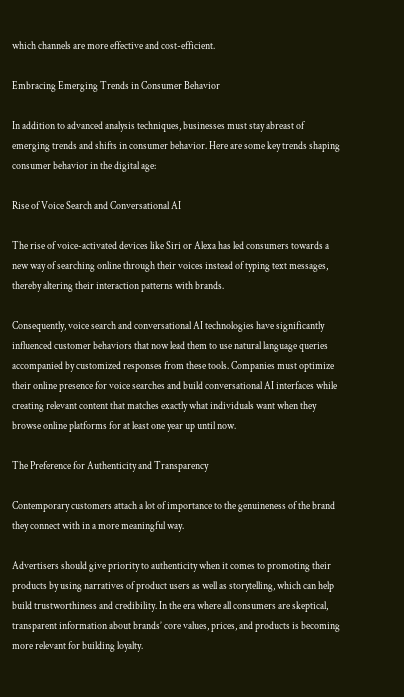which channels are more effective and cost-efficient.

Embracing Emerging Trends in Consumer Behavior

In addition to advanced analysis techniques, businesses must stay abreast of emerging trends and shifts in consumer behavior. Here are some key trends shaping consumer behavior in the digital age:

Rise of Voice Search and Conversational AI

The rise of voice-activated devices like Siri or Alexa has led consumers towards a new way of searching online through their voices instead of typing text messages, thereby altering their interaction patterns with brands.

Consequently, voice search and conversational AI technologies have significantly influenced customer behaviors that now lead them to use natural language queries accompanied by customized responses from these tools. Companies must optimize their online presence for voice searches and build conversational AI interfaces while creating relevant content that matches exactly what individuals want when they browse online platforms for at least one year up until now.

The Preference for Authenticity and Transparency

Contemporary customers attach a lot of importance to the genuineness of the brand they connect with in a more meaningful way.

Advertisers should give priority to authenticity when it comes to promoting their products by using narratives of product users as well as storytelling, which can help build trustworthiness and credibility. In the era where all consumers are skeptical, transparent information about brands’ core values, prices, and products is becoming more relevant for building loyalty.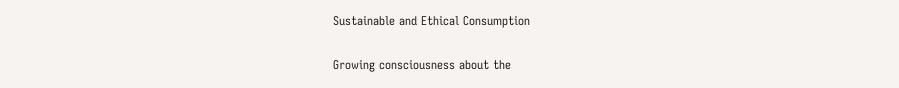Sustainable and Ethical Consumption

Growing consciousness about the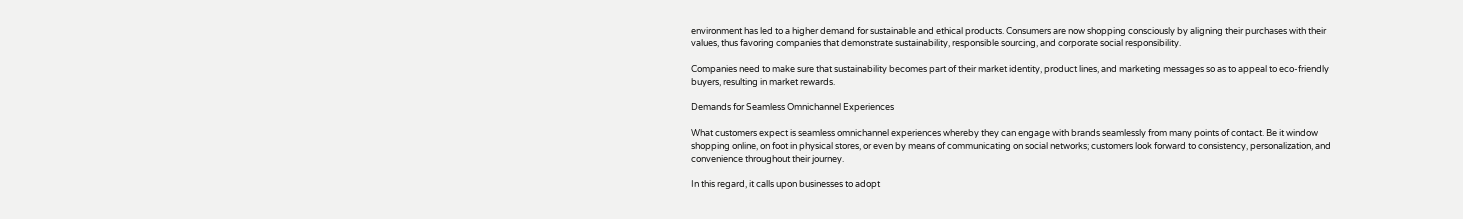environment has led to a higher demand for sustainable and ethical products. Consumers are now shopping consciously by aligning their purchases with their values, thus favoring companies that demonstrate sustainability, responsible sourcing, and corporate social responsibility.

Companies need to make sure that sustainability becomes part of their market identity, product lines, and marketing messages so as to appeal to eco-friendly buyers, resulting in market rewards.

Demands for Seamless Omnichannel Experiences

What customers expect is seamless omnichannel experiences whereby they can engage with brands seamlessly from many points of contact. Be it window shopping online, on foot in physical stores, or even by means of communicating on social networks; customers look forward to consistency, personalization, and convenience throughout their journey.

In this regard, it calls upon businesses to adopt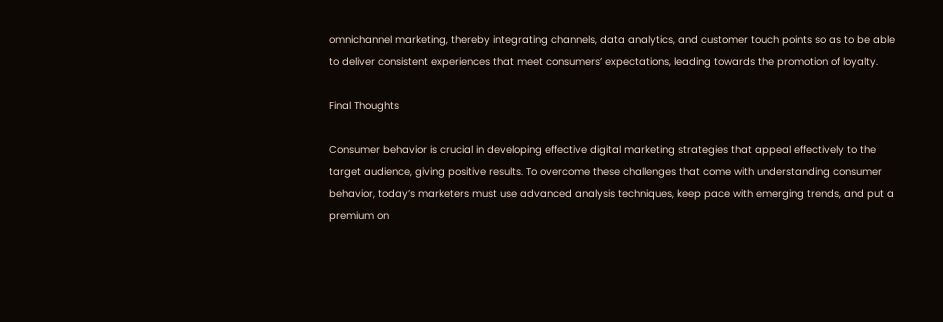omnichannel marketing, thereby integrating channels, data analytics, and customer touch points so as to be able to deliver consistent experiences that meet consumers’ expectations, leading towards the promotion of loyalty.

Final Thoughts

Consumer behavior is crucial in developing effective digital marketing strategies that appeal effectively to the target audience, giving positive results. To overcome these challenges that come with understanding consumer behavior, today’s marketers must use advanced analysis techniques, keep pace with emerging trends, and put a premium on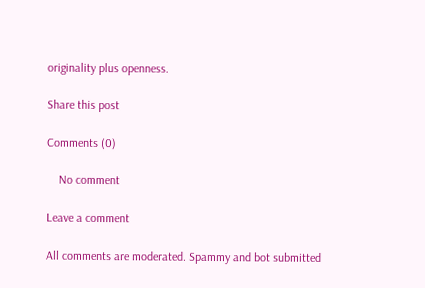originality plus openness.

Share this post

Comments (0)

    No comment

Leave a comment

All comments are moderated. Spammy and bot submitted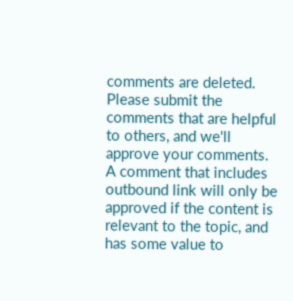comments are deleted. Please submit the comments that are helpful to others, and we'll approve your comments. A comment that includes outbound link will only be approved if the content is relevant to the topic, and has some value to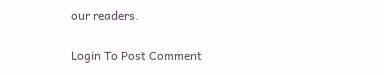our readers.

Login To Post Comment